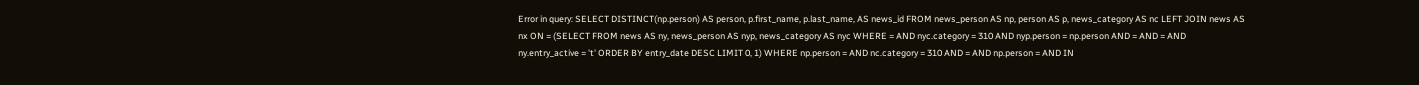Error in query: SELECT DISTINCT(np.person) AS person, p.first_name, p.last_name, AS news_id FROM news_person AS np, person AS p, news_category AS nc LEFT JOIN news AS nx ON = (SELECT FROM news AS ny, news_person AS nyp, news_category AS nyc WHERE = AND nyc.category = 310 AND nyp.person = np.person AND = AND = AND ny.entry_active = 't' ORDER BY entry_date DESC LIMIT 0, 1) WHERE np.person = AND nc.category = 310 AND = AND np.person = AND IN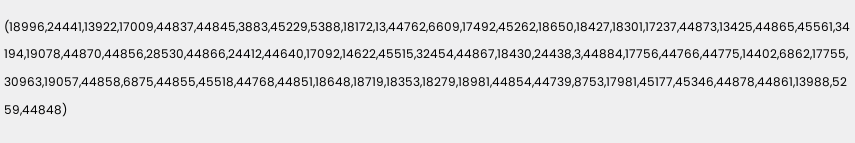(18996,24441,13922,17009,44837,44845,3883,45229,5388,18172,13,44762,6609,17492,45262,18650,18427,18301,17237,44873,13425,44865,45561,34194,19078,44870,44856,28530,44866,24412,44640,17092,14622,45515,32454,44867,18430,24438,3,44884,17756,44766,44775,14402,6862,17755,30963,19057,44858,6875,44855,45518,44768,44851,18648,18719,18353,18279,18981,44854,44739,8753,17981,45177,45346,44878,44861,13988,5259,44848)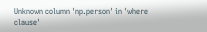Unknown column 'np.person' in 'where clause'